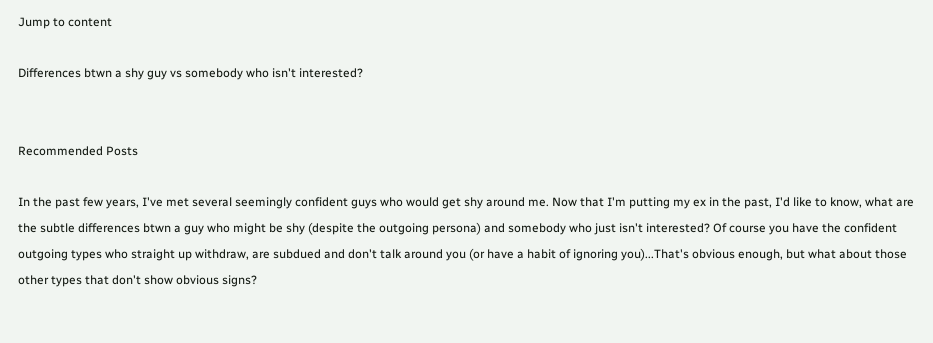Jump to content

Differences btwn a shy guy vs somebody who isn't interested?


Recommended Posts

In the past few years, I've met several seemingly confident guys who would get shy around me. Now that I'm putting my ex in the past, I'd like to know, what are the subtle differences btwn a guy who might be shy (despite the outgoing persona) and somebody who just isn't interested? Of course you have the confident outgoing types who straight up withdraw, are subdued and don't talk around you (or have a habit of ignoring you)...That's obvious enough, but what about those other types that don't show obvious signs?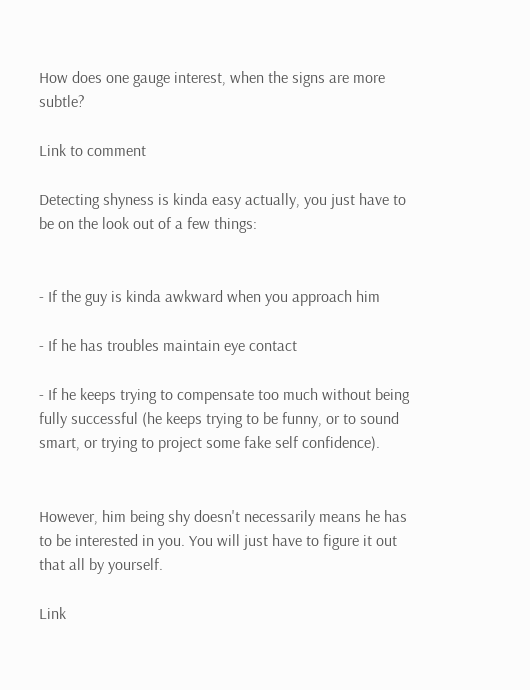How does one gauge interest, when the signs are more subtle?

Link to comment

Detecting shyness is kinda easy actually, you just have to be on the look out of a few things:


- If the guy is kinda awkward when you approach him

- If he has troubles maintain eye contact

- If he keeps trying to compensate too much without being fully successful (he keeps trying to be funny, or to sound smart, or trying to project some fake self confidence).


However, him being shy doesn't necessarily means he has to be interested in you. You will just have to figure it out that all by yourself.

Link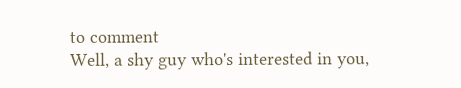to comment
Well, a shy guy who's interested in you,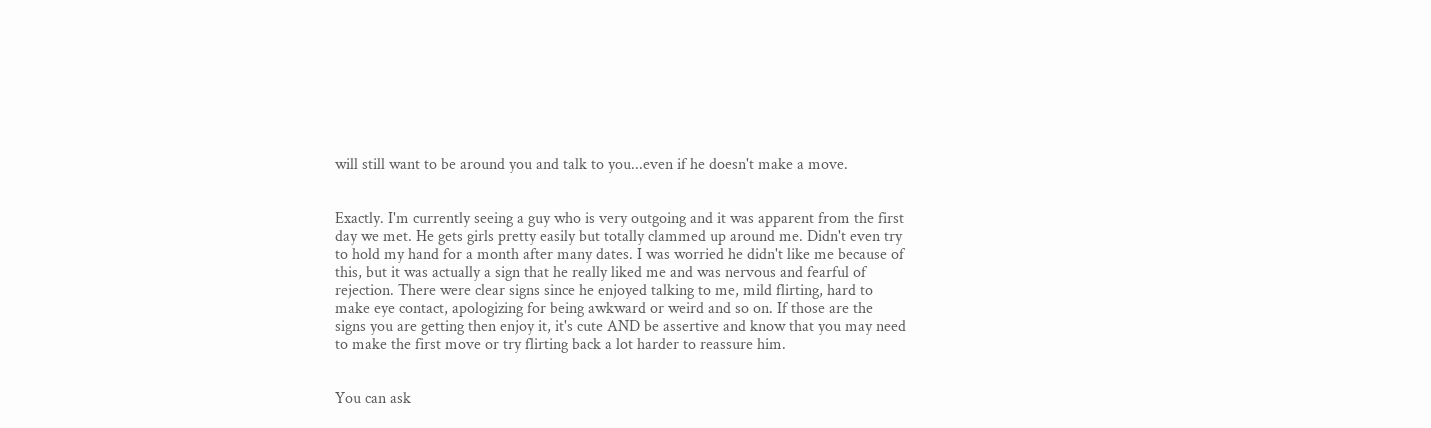will still want to be around you and talk to you...even if he doesn't make a move.


Exactly. I'm currently seeing a guy who is very outgoing and it was apparent from the first day we met. He gets girls pretty easily but totally clammed up around me. Didn't even try to hold my hand for a month after many dates. I was worried he didn't like me because of this, but it was actually a sign that he really liked me and was nervous and fearful of rejection. There were clear signs since he enjoyed talking to me, mild flirting, hard to make eye contact, apologizing for being awkward or weird and so on. If those are the signs you are getting then enjoy it, it's cute AND be assertive and know that you may need to make the first move or try flirting back a lot harder to reassure him.


You can ask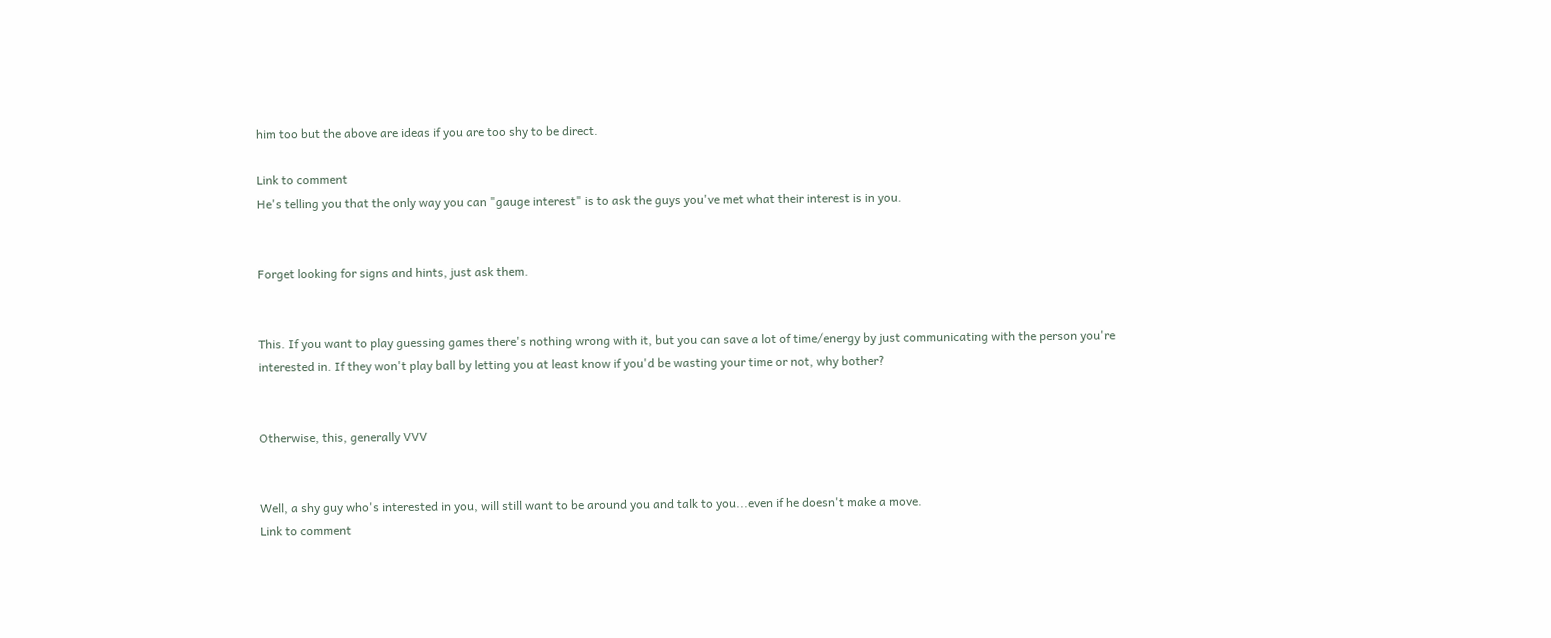him too but the above are ideas if you are too shy to be direct.

Link to comment
He's telling you that the only way you can "gauge interest" is to ask the guys you've met what their interest is in you.


Forget looking for signs and hints, just ask them.


This. If you want to play guessing games there's nothing wrong with it, but you can save a lot of time/energy by just communicating with the person you're interested in. If they won't play ball by letting you at least know if you'd be wasting your time or not, why bother?


Otherwise, this, generally VVV


Well, a shy guy who's interested in you, will still want to be around you and talk to you...even if he doesn't make a move.
Link to comment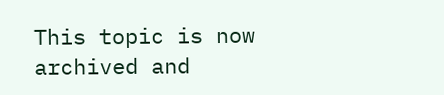This topic is now archived and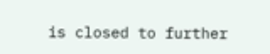is closed to further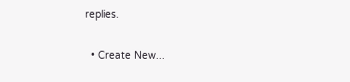replies.

  • Create New...